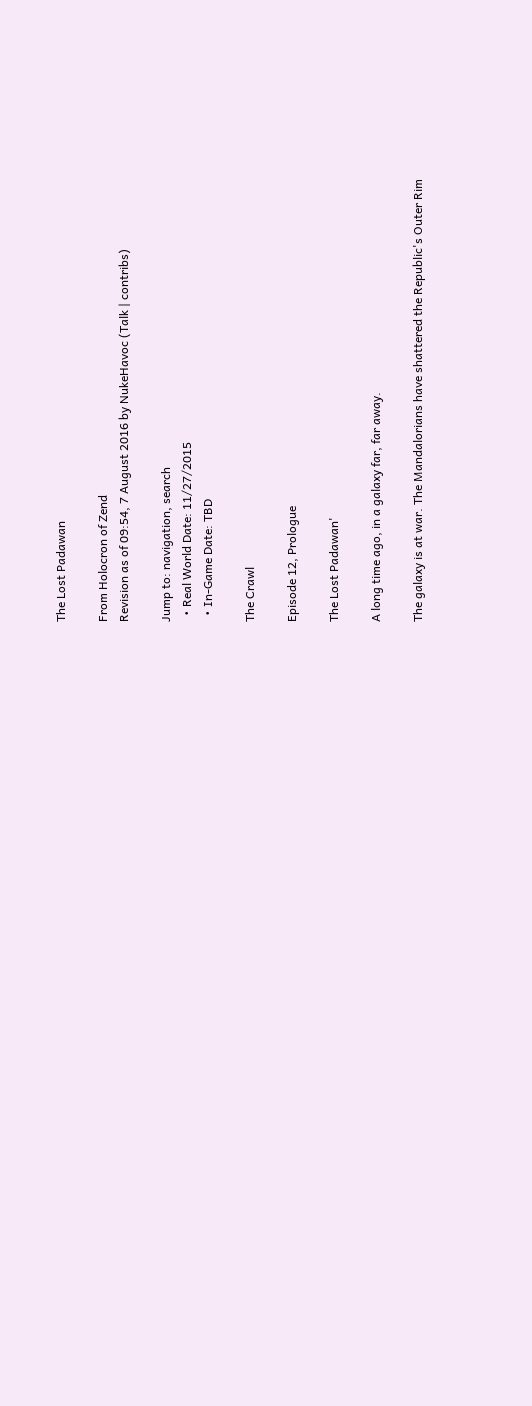The Lost Padawan

From Holocron of Zend
Revision as of 09:54, 7 August 2016 by NukeHavoc (Talk | contribs)

Jump to: navigation, search
  • Real World Date: 11/27/2015
  • In-Game Date: TBD

The Crawl

Episode 12, Prologue

The Lost Padawan'

A long time ago, in a galaxy far, far away.

The galaxy is at war. The Mandalorians have shattered the Republic's Outer Rim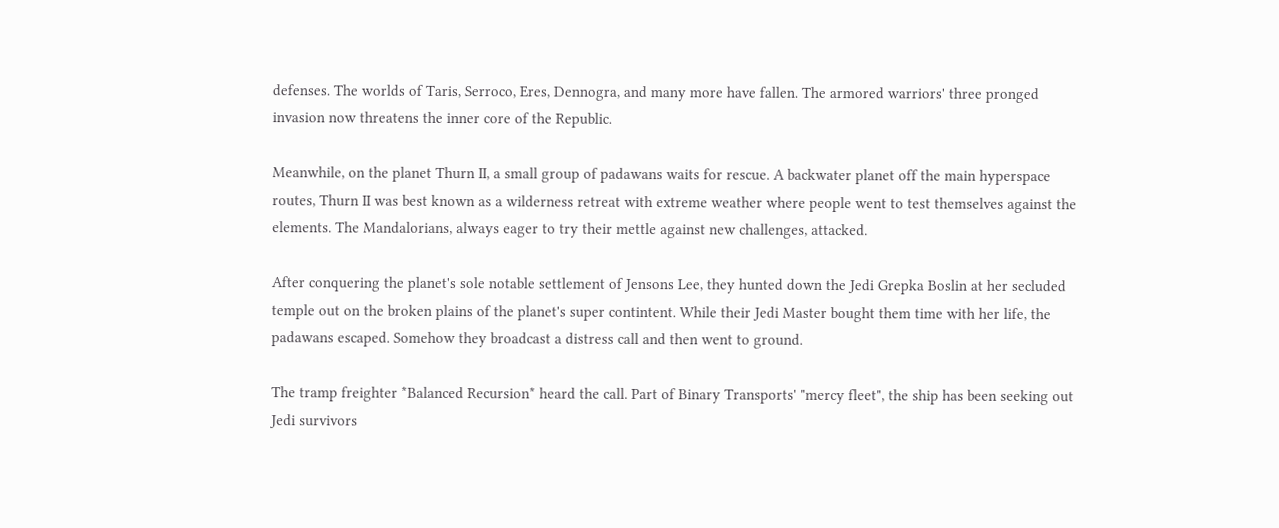defenses. The worlds of Taris, Serroco, Eres, Dennogra, and many more have fallen. The armored warriors' three pronged invasion now threatens the inner core of the Republic.

Meanwhile, on the planet Thurn II, a small group of padawans waits for rescue. A backwater planet off the main hyperspace routes, Thurn II was best known as a wilderness retreat with extreme weather where people went to test themselves against the elements. The Mandalorians, always eager to try their mettle against new challenges, attacked.

After conquering the planet's sole notable settlement of Jensons Lee, they hunted down the Jedi Grepka Boslin at her secluded temple out on the broken plains of the planet's super contintent. While their Jedi Master bought them time with her life, the padawans escaped. Somehow they broadcast a distress call and then went to ground.

The tramp freighter *Balanced Recursion* heard the call. Part of Binary Transports' "mercy fleet", the ship has been seeking out Jedi survivors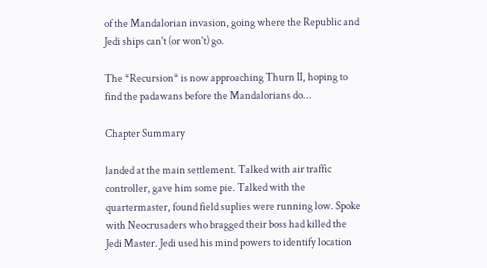of the Mandalorian invasion, going where the Republic and Jedi ships can't (or won't) go.

The *Recursion* is now approaching Thurn II, hoping to find the padawans before the Mandalorians do...

Chapter Summary

landed at the main settlement. Talked with air traffic controller, gave him some pie. Talked with the quartermaster, found field suplies were running low. Spoke with Neocrusaders who bragged their boss had killed the Jedi Master. Jedi used his mind powers to identify location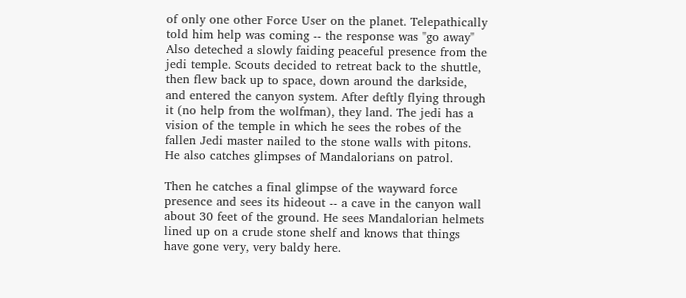of only one other Force User on the planet. Telepathically told him help was coming -- the response was "go away" Also deteched a slowly faiding peaceful presence from the jedi temple. Scouts decided to retreat back to the shuttle, then flew back up to space, down around the darkside, and entered the canyon system. After deftly flying through it (no help from the wolfman), they land. The jedi has a vision of the temple in which he sees the robes of the fallen Jedi master nailed to the stone walls with pitons. He also catches glimpses of Mandalorians on patrol.

Then he catches a final glimpse of the wayward force presence and sees its hideout -- a cave in the canyon wall about 30 feet of the ground. He sees Mandalorian helmets lined up on a crude stone shelf and knows that things have gone very, very baldy here.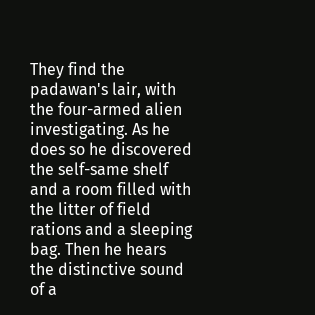They find the padawan's lair, with the four-armed alien investigating. As he does so he discovered the self-same shelf and a room filled with the litter of field rations and a sleeping bag. Then he hears the distinctive sound of a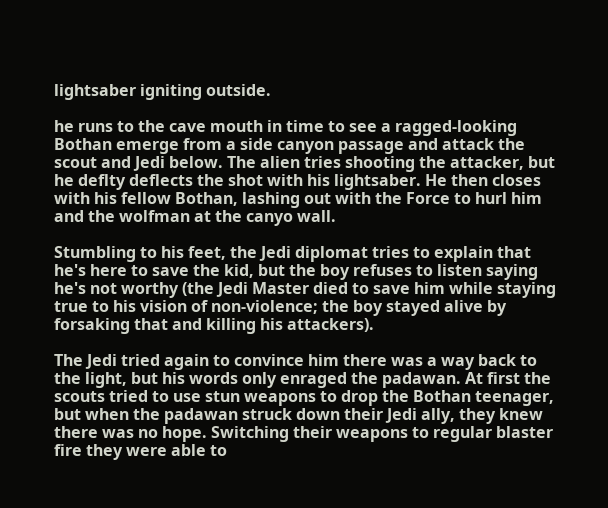lightsaber igniting outside.

he runs to the cave mouth in time to see a ragged-looking Bothan emerge from a side canyon passage and attack the scout and Jedi below. The alien tries shooting the attacker, but he deflty deflects the shot with his lightsaber. He then closes with his fellow Bothan, lashing out with the Force to hurl him and the wolfman at the canyo wall.

Stumbling to his feet, the Jedi diplomat tries to explain that he's here to save the kid, but the boy refuses to listen saying he's not worthy (the Jedi Master died to save him while staying true to his vision of non-violence; the boy stayed alive by forsaking that and killing his attackers).

The Jedi tried again to convince him there was a way back to the light, but his words only enraged the padawan. At first the scouts tried to use stun weapons to drop the Bothan teenager, but when the padawan struck down their Jedi ally, they knew there was no hope. Switching their weapons to regular blaster fire they were able to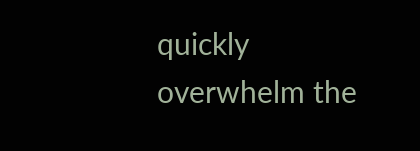quickly overwhelm the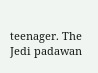teenager. The Jedi padawan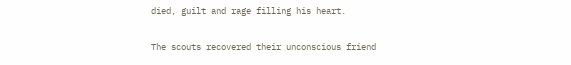died, guilt and rage filling his heart.

The scouts recovered their unconscious friend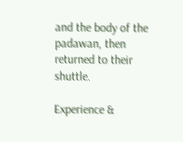and the body of the padawan, then returned to their shuttle.

Experience &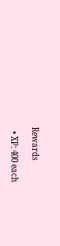Rewards

  • XP: 400 each